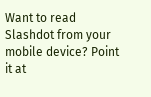Want to read Slashdot from your mobile device? Point it at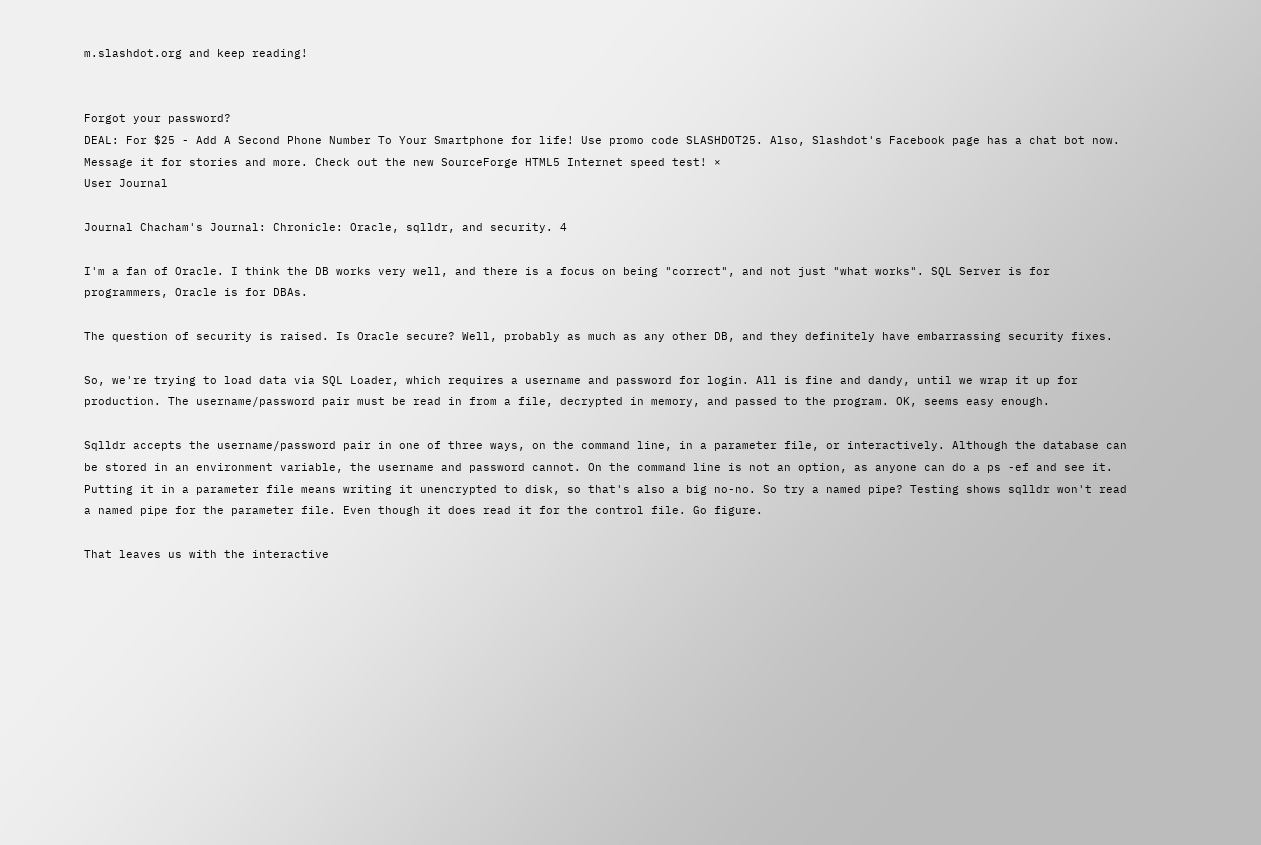m.slashdot.org and keep reading!


Forgot your password?
DEAL: For $25 - Add A Second Phone Number To Your Smartphone for life! Use promo code SLASHDOT25. Also, Slashdot's Facebook page has a chat bot now. Message it for stories and more. Check out the new SourceForge HTML5 Internet speed test! ×
User Journal

Journal Chacham's Journal: Chronicle: Oracle, sqlldr, and security. 4

I'm a fan of Oracle. I think the DB works very well, and there is a focus on being "correct", and not just "what works". SQL Server is for programmers, Oracle is for DBAs.

The question of security is raised. Is Oracle secure? Well, probably as much as any other DB, and they definitely have embarrassing security fixes.

So, we're trying to load data via SQL Loader, which requires a username and password for login. All is fine and dandy, until we wrap it up for production. The username/password pair must be read in from a file, decrypted in memory, and passed to the program. OK, seems easy enough.

Sqlldr accepts the username/password pair in one of three ways, on the command line, in a parameter file, or interactively. Although the database can be stored in an environment variable, the username and password cannot. On the command line is not an option, as anyone can do a ps -ef and see it. Putting it in a parameter file means writing it unencrypted to disk, so that's also a big no-no. So try a named pipe? Testing shows sqlldr won't read a named pipe for the parameter file. Even though it does read it for the control file. Go figure.

That leaves us with the interactive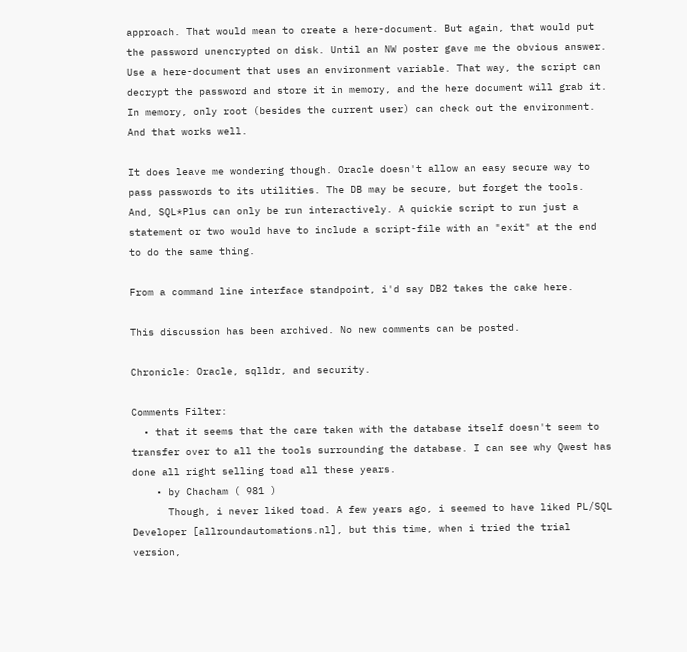approach. That would mean to create a here-document. But again, that would put the password unencrypted on disk. Until an NW poster gave me the obvious answer. Use a here-document that uses an environment variable. That way, the script can decrypt the password and store it in memory, and the here document will grab it. In memory, only root (besides the current user) can check out the environment. And that works well.

It does leave me wondering though. Oracle doesn't allow an easy secure way to pass passwords to its utilities. The DB may be secure, but forget the tools. And, SQL*Plus can only be run interactively. A quickie script to run just a statement or two would have to include a script-file with an "exit" at the end to do the same thing.

From a command line interface standpoint, i'd say DB2 takes the cake here.

This discussion has been archived. No new comments can be posted.

Chronicle: Oracle, sqlldr, and security.

Comments Filter:
  • that it seems that the care taken with the database itself doesn't seem to transfer over to all the tools surrounding the database. I can see why Qwest has done all right selling toad all these years.
    • by Chacham ( 981 )
      Though, i never liked toad. A few years ago, i seemed to have liked PL/SQL Developer [allroundautomations.nl], but this time, when i tried the trial version,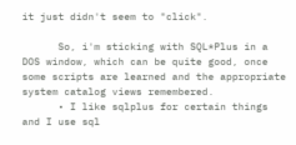it just didn't seem to "click".

      So, i'm sticking with SQL*Plus in a DOS window, which can be quite good, once some scripts are learned and the appropriate system catalog views remembered.
      • I like sqlplus for certain things and I use sql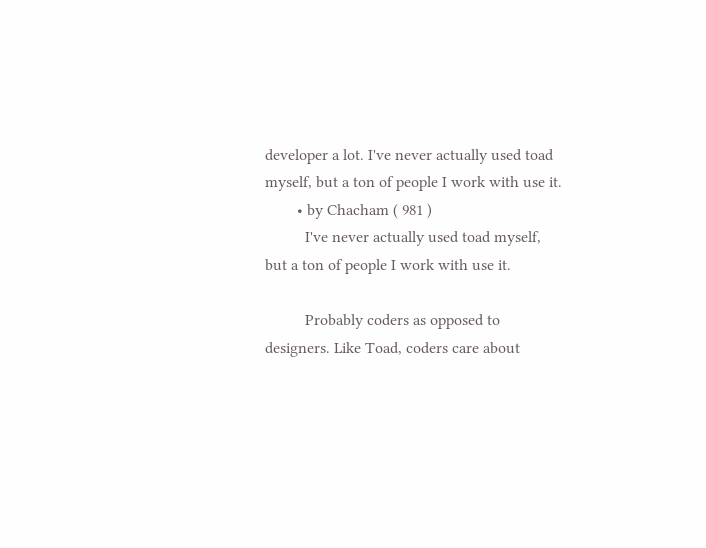developer a lot. I've never actually used toad myself, but a ton of people I work with use it.
        • by Chacham ( 981 )
          I've never actually used toad myself, but a ton of people I work with use it.

          Probably coders as opposed to designers. Like Toad, coders care about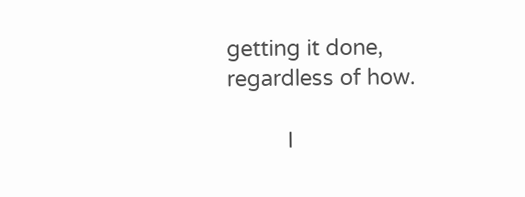getting it done, regardless of how.

          I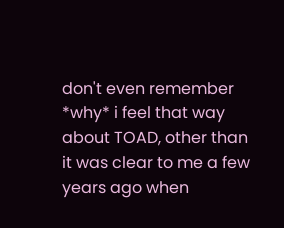don't even remember *why* i feel that way about TOAD, other than it was clear to me a few years ago when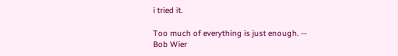i tried it.

Too much of everything is just enough. -- Bob Wier